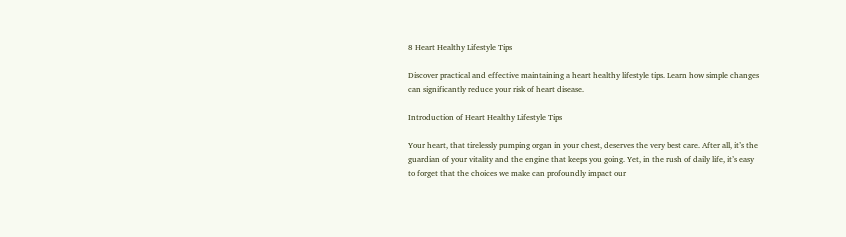8 Heart Healthy Lifestyle Tips

Discover practical and effective maintaining a heart healthy lifestyle tips. Learn how simple changes can significantly reduce your risk of heart disease.

Introduction of Heart Healthy Lifestyle Tips

Your heart, that tirelessly pumping organ in your chest, deserves the very best care. After all, it’s the guardian of your vitality and the engine that keeps you going. Yet, in the rush of daily life, it’s easy to forget that the choices we make can profoundly impact our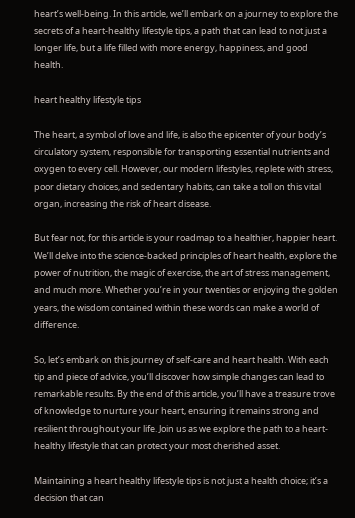heart’s well-being. In this article, we’ll embark on a journey to explore the secrets of a heart-healthy lifestyle tips, a path that can lead to not just a longer life, but a life filled with more energy, happiness, and good health.

heart healthy lifestyle tips

The heart, a symbol of love and life, is also the epicenter of your body’s circulatory system, responsible for transporting essential nutrients and oxygen to every cell. However, our modern lifestyles, replete with stress, poor dietary choices, and sedentary habits, can take a toll on this vital organ, increasing the risk of heart disease.

But fear not, for this article is your roadmap to a healthier, happier heart. We’ll delve into the science-backed principles of heart health, explore the power of nutrition, the magic of exercise, the art of stress management, and much more. Whether you’re in your twenties or enjoying the golden years, the wisdom contained within these words can make a world of difference.

So, let’s embark on this journey of self-care and heart health. With each tip and piece of advice, you’ll discover how simple changes can lead to remarkable results. By the end of this article, you’ll have a treasure trove of knowledge to nurture your heart, ensuring it remains strong and resilient throughout your life. Join us as we explore the path to a heart-healthy lifestyle that can protect your most cherished asset.

Maintaining a heart healthy lifestyle tips is not just a health choice; it’s a decision that can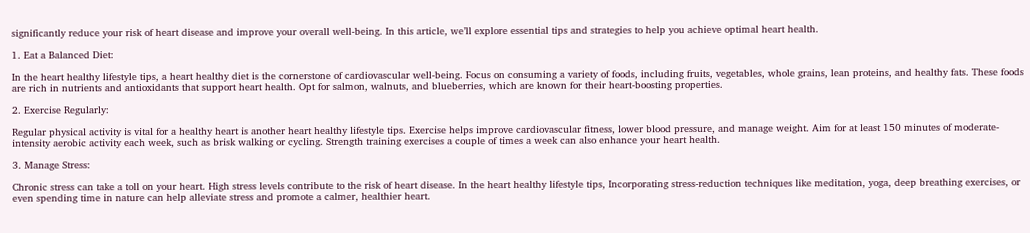significantly reduce your risk of heart disease and improve your overall well-being. In this article, we’ll explore essential tips and strategies to help you achieve optimal heart health.

1. Eat a Balanced Diet:

In the heart healthy lifestyle tips, a heart healthy diet is the cornerstone of cardiovascular well-being. Focus on consuming a variety of foods, including fruits, vegetables, whole grains, lean proteins, and healthy fats. These foods are rich in nutrients and antioxidants that support heart health. Opt for salmon, walnuts, and blueberries, which are known for their heart-boosting properties.

2. Exercise Regularly:

Regular physical activity is vital for a healthy heart is another heart healthy lifestyle tips. Exercise helps improve cardiovascular fitness, lower blood pressure, and manage weight. Aim for at least 150 minutes of moderate-intensity aerobic activity each week, such as brisk walking or cycling. Strength training exercises a couple of times a week can also enhance your heart health.

3. Manage Stress:

Chronic stress can take a toll on your heart. High stress levels contribute to the risk of heart disease. In the heart healthy lifestyle tips, Incorporating stress-reduction techniques like meditation, yoga, deep breathing exercises, or even spending time in nature can help alleviate stress and promote a calmer, healthier heart.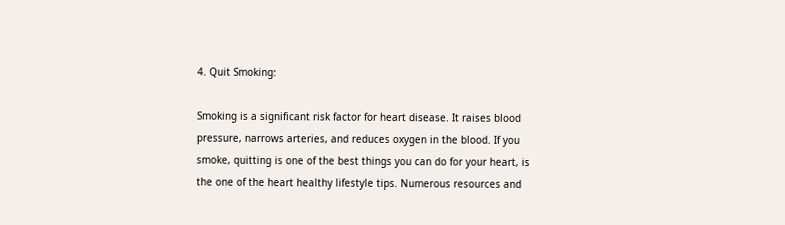4. Quit Smoking:

Smoking is a significant risk factor for heart disease. It raises blood pressure, narrows arteries, and reduces oxygen in the blood. If you smoke, quitting is one of the best things you can do for your heart, is the one of the heart healthy lifestyle tips. Numerous resources and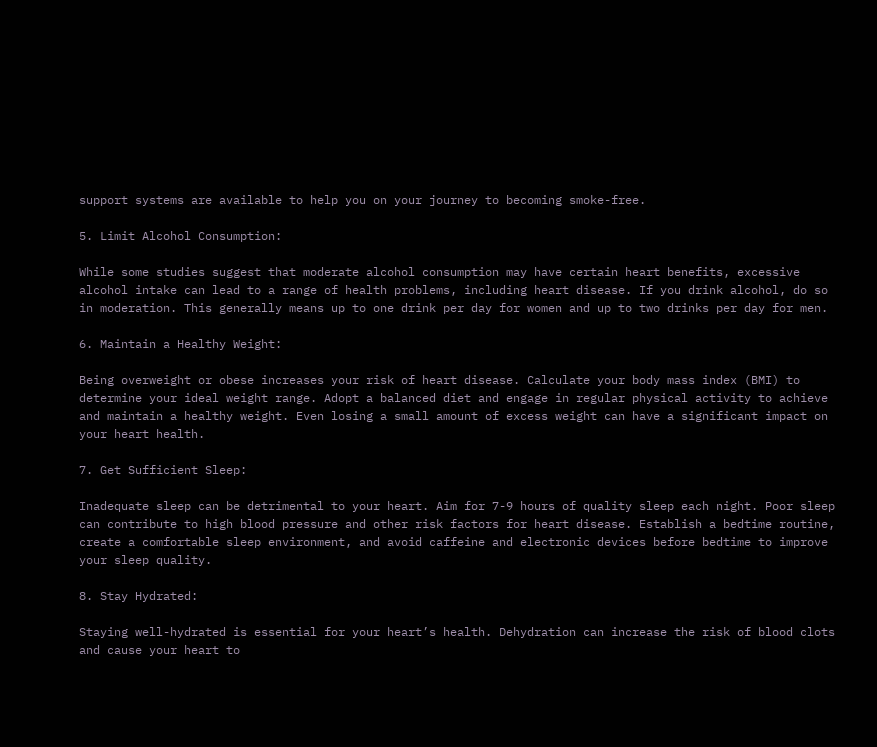support systems are available to help you on your journey to becoming smoke-free.

5. Limit Alcohol Consumption:

While some studies suggest that moderate alcohol consumption may have certain heart benefits, excessive alcohol intake can lead to a range of health problems, including heart disease. If you drink alcohol, do so in moderation. This generally means up to one drink per day for women and up to two drinks per day for men.

6. Maintain a Healthy Weight:

Being overweight or obese increases your risk of heart disease. Calculate your body mass index (BMI) to determine your ideal weight range. Adopt a balanced diet and engage in regular physical activity to achieve and maintain a healthy weight. Even losing a small amount of excess weight can have a significant impact on your heart health.

7. Get Sufficient Sleep:

Inadequate sleep can be detrimental to your heart. Aim for 7-9 hours of quality sleep each night. Poor sleep can contribute to high blood pressure and other risk factors for heart disease. Establish a bedtime routine, create a comfortable sleep environment, and avoid caffeine and electronic devices before bedtime to improve your sleep quality.

8. Stay Hydrated:

Staying well-hydrated is essential for your heart’s health. Dehydration can increase the risk of blood clots and cause your heart to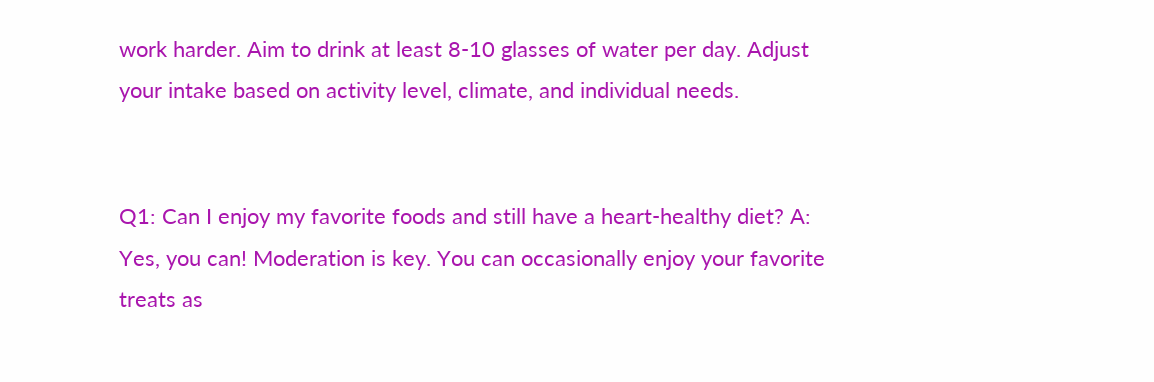work harder. Aim to drink at least 8-10 glasses of water per day. Adjust your intake based on activity level, climate, and individual needs.


Q1: Can I enjoy my favorite foods and still have a heart-healthy diet? A: Yes, you can! Moderation is key. You can occasionally enjoy your favorite treats as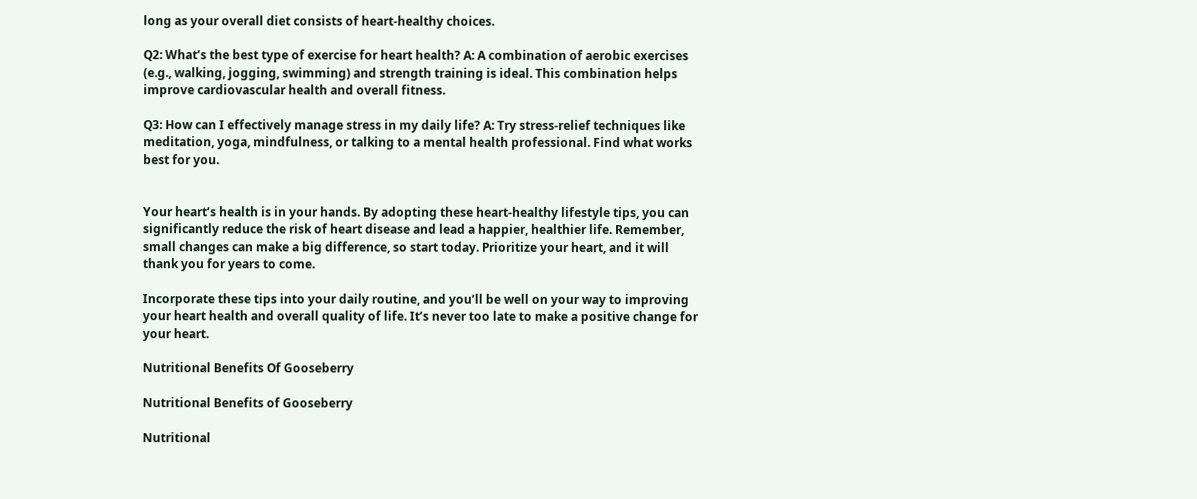long as your overall diet consists of heart-healthy choices.

Q2: What’s the best type of exercise for heart health? A: A combination of aerobic exercises (e.g., walking, jogging, swimming) and strength training is ideal. This combination helps improve cardiovascular health and overall fitness.

Q3: How can I effectively manage stress in my daily life? A: Try stress-relief techniques like meditation, yoga, mindfulness, or talking to a mental health professional. Find what works best for you.


Your heart’s health is in your hands. By adopting these heart-healthy lifestyle tips, you can significantly reduce the risk of heart disease and lead a happier, healthier life. Remember, small changes can make a big difference, so start today. Prioritize your heart, and it will thank you for years to come.

Incorporate these tips into your daily routine, and you’ll be well on your way to improving your heart health and overall quality of life. It’s never too late to make a positive change for your heart.

Nutritional Benefits Of Gooseberry

Nutritional Benefits of Gooseberry

Nutritional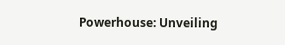Powerhouse: Unveiling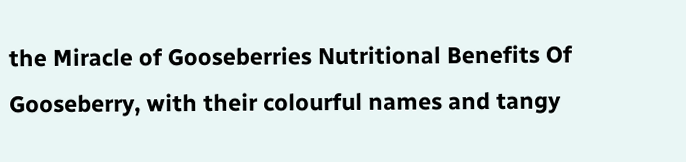the Miracle of Gooseberries Nutritional Benefits Of Gooseberry, with their colourful names and tangy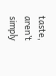taste, aren’t simply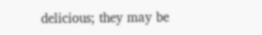delicious; they may be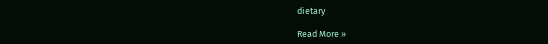dietary

Read More »